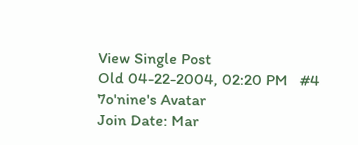View Single Post
Old 04-22-2004, 02:20 PM   #4
7o'nine's Avatar
Join Date: Mar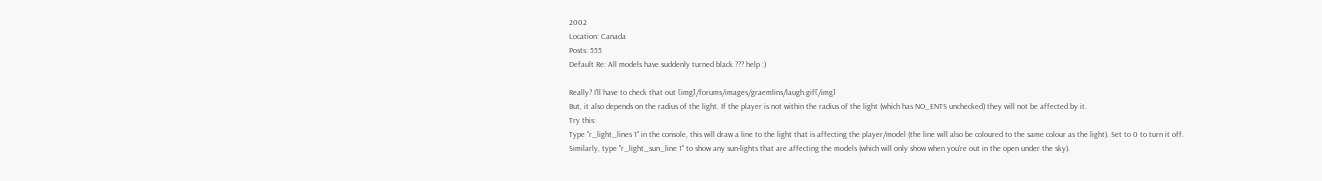2002
Location: Canada
Posts: 555
Default Re: All models have suddenly turned black ??? help :)

Really? I'll have to check that out [img]/forums/images/graemlins/laugh.gif[/img]
But, it also depends on the radius of the light. If the player is not within the radius of the light (which has NO_ENTS unchecked) they will not be affected by it.
Try this:
Type "r_light_lines 1" in the console, this will draw a line to the light that is affecting the player/model (the line will also be coloured to the same colour as the light). Set to 0 to turn it off.
Similarly, type "r_light_sun_line 1" to show any sun-lights that are affecting the models (which will only show when you're out in the open under the sky).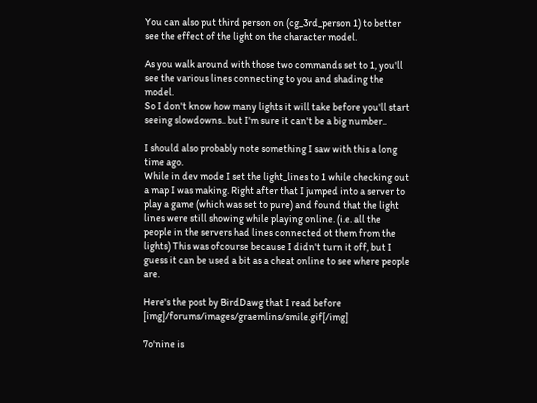You can also put third person on (cg_3rd_person 1) to better see the effect of the light on the character model.

As you walk around with those two commands set to 1, you'll see the various lines connecting to you and shading the model.
So I don't know how many lights it will take before you'll start seeing slowdowns.. but I'm sure it can't be a big number..

I should also probably note something I saw with this a long time ago.
While in dev mode I set the light_lines to 1 while checking out a map I was making. Right after that I jumped into a server to play a game (which was set to pure) and found that the light lines were still showing while playing online. (i.e. all the people in the servers had lines connected ot them from the lights) This was ofcourse because I didn't turn it off, but I guess it can be used a bit as a cheat online to see where people are.

Here's the post by BirdDawg that I read before [img]/forums/images/graemlins/smile.gif[/img]

7o'nine is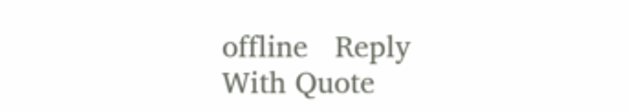offline   Reply With Quote